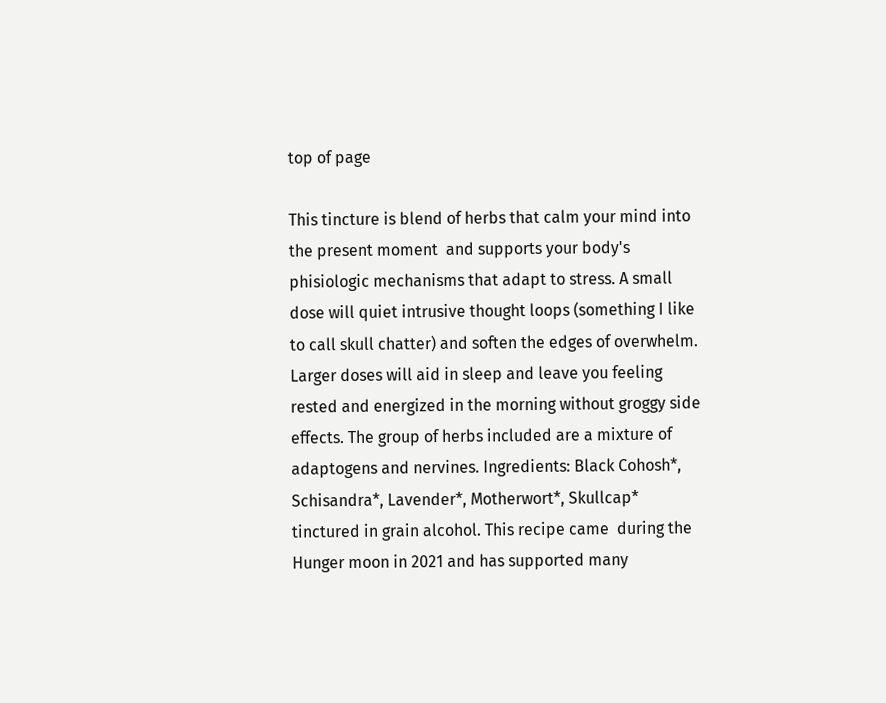top of page

This tincture is blend of herbs that calm your mind into the present moment  and supports your body's phisiologic mechanisms that adapt to stress. A small dose will quiet intrusive thought loops (something I like to call skull chatter) and soften the edges of overwhelm.  Larger doses will aid in sleep and leave you feeling rested and energized in the morning without groggy side effects. The group of herbs included are a mixture of adaptogens and nervines. Ingredients: Black Cohosh*, Schisandra*, Lavender*, Motherwort*, Skullcap* tinctured in grain alcohol. This recipe came  during the Hunger moon in 2021 and has supported many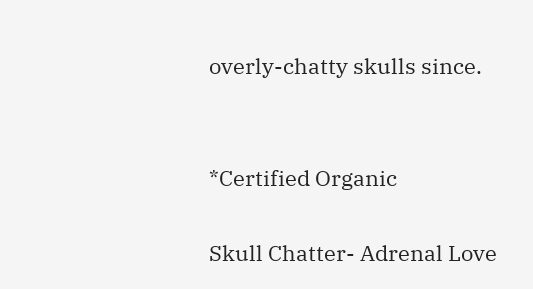overly-chatty skulls since.


*Certified Organic

Skull Chatter- Adrenal Love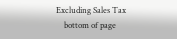Excluding Sales Tax
    bottom of page